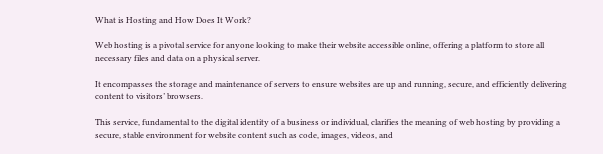What is Hosting and How Does It Work?

Web hosting is a pivotal service for anyone looking to make their website accessible online, offering a platform to store all necessary files and data on a physical server.

It encompasses the storage and maintenance of servers to ensure websites are up and running, secure, and efficiently delivering content to visitors’ browsers.

This service, fundamental to the digital identity of a business or individual, clarifies the meaning of web hosting by providing a secure, stable environment for website content such as code, images, videos, and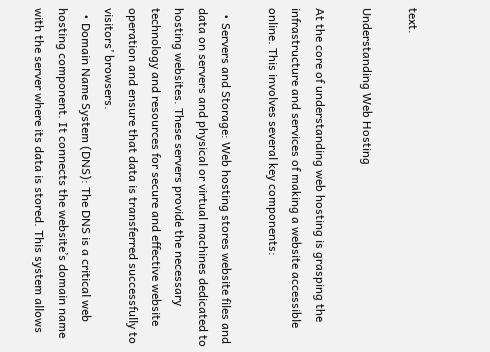text.

Understanding Web Hosting

At the core of understanding web hosting is grasping the infrastructure and services of making a website accessible online. This involves several key components:

  • Servers and Storage: Web hosting stores website files and data on servers and physical or virtual machines dedicated to hosting websites. These servers provide the necessary technology and resources for secure and effective website operation and ensure that data is transferred successfully to visitors’ browsers.
  • Domain Name System (DNS): The DNS is a critical web hosting component. It connects the website’s domain name with the server where its data is stored. This system allows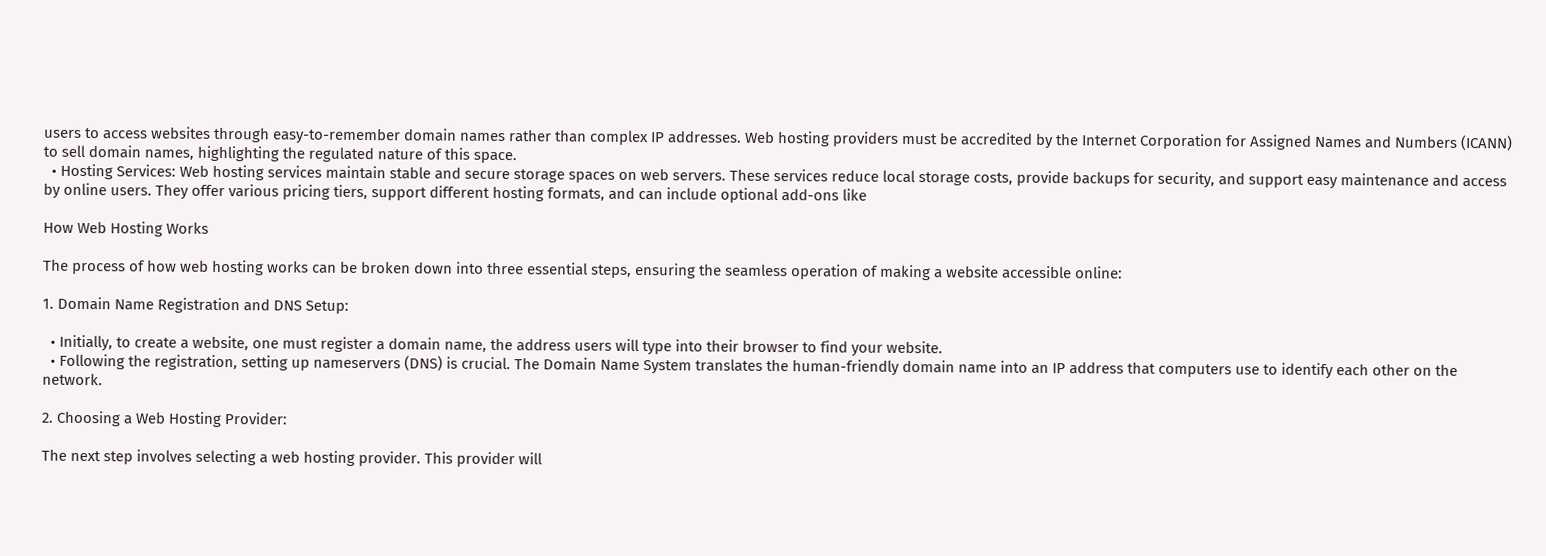users to access websites through easy-to-remember domain names rather than complex IP addresses. Web hosting providers must be accredited by the Internet Corporation for Assigned Names and Numbers (ICANN) to sell domain names, highlighting the regulated nature of this space.
  • Hosting Services: Web hosting services maintain stable and secure storage spaces on web servers. These services reduce local storage costs, provide backups for security, and support easy maintenance and access by online users. They offer various pricing tiers, support different hosting formats, and can include optional add-ons like

How Web Hosting Works

The process of how web hosting works can be broken down into three essential steps, ensuring the seamless operation of making a website accessible online:

1. Domain Name Registration and DNS Setup:

  • Initially, to create a website, one must register a domain name, the address users will type into their browser to find your website.
  • Following the registration, setting up nameservers (DNS) is crucial. The Domain Name System translates the human-friendly domain name into an IP address that computers use to identify each other on the network.

2. Choosing a Web Hosting Provider:

The next step involves selecting a web hosting provider. This provider will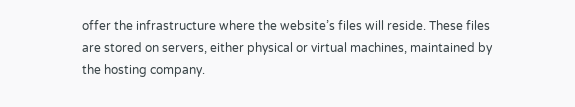offer the infrastructure where the website’s files will reside. These files are stored on servers, either physical or virtual machines, maintained by the hosting company.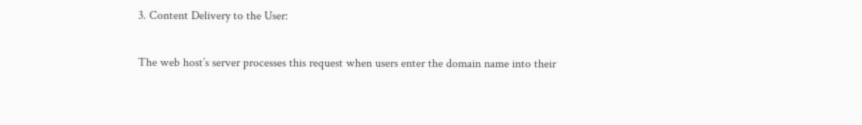3. Content Delivery to the User:

The web host’s server processes this request when users enter the domain name into their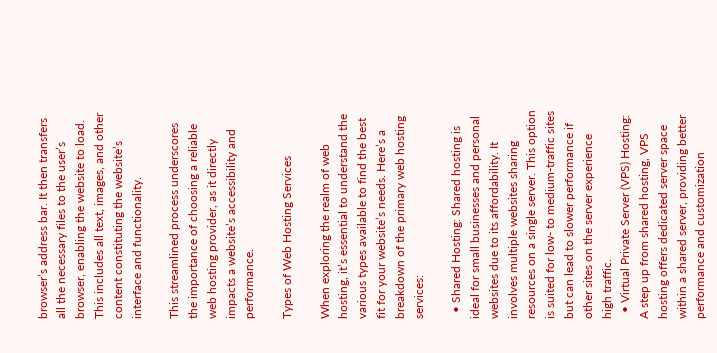browser’s address bar. It then transfers all the necessary files to the user’s browser, enabling the website to load. This includes all text, images, and other content constituting the website’s interface and functionality.

This streamlined process underscores the importance of choosing a reliable web hosting provider, as it directly impacts a website’s accessibility and performance.

Types of Web Hosting Services

When exploring the realm of web hosting, it’s essential to understand the various types available to find the best fit for your website’s needs. Here’s a breakdown of the primary web hosting services:

  • Shared Hosting: Shared hosting is ideal for small businesses and personal websites due to its affordability. It involves multiple websites sharing resources on a single server. This option is suited for low- to medium-traffic sites but can lead to slower performance if other sites on the server experience high traffic.
  • Virtual Private Server (VPS) Hosting: A step up from shared hosting, VPS hosting offers dedicated server space within a shared server, providing better performance and customization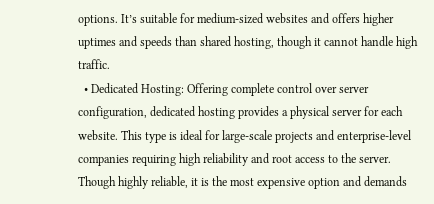options. It’s suitable for medium-sized websites and offers higher uptimes and speeds than shared hosting, though it cannot handle high traffic.
  • Dedicated Hosting: Offering complete control over server configuration, dedicated hosting provides a physical server for each website. This type is ideal for large-scale projects and enterprise-level companies requiring high reliability and root access to the server. Though highly reliable, it is the most expensive option and demands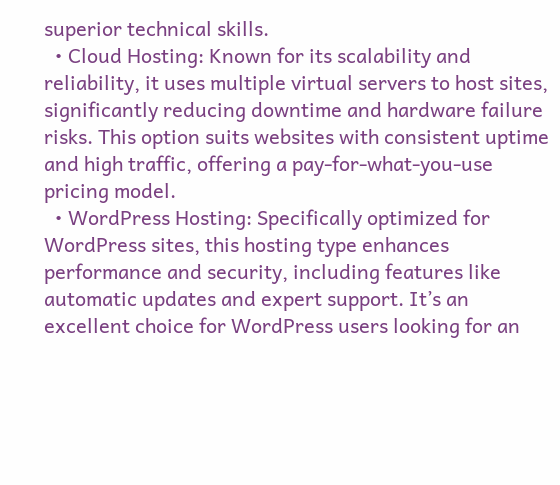superior technical skills.
  • Cloud Hosting: Known for its scalability and reliability, it uses multiple virtual servers to host sites, significantly reducing downtime and hardware failure risks. This option suits websites with consistent uptime and high traffic, offering a pay-for-what-you-use pricing model.
  • WordPress Hosting: Specifically optimized for WordPress sites, this hosting type enhances performance and security, including features like automatic updates and expert support. It’s an excellent choice for WordPress users looking for an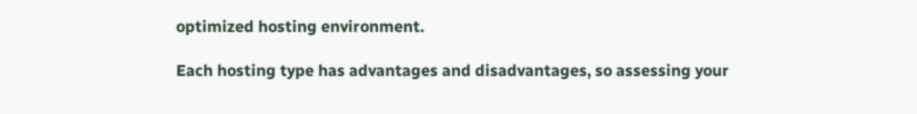optimized hosting environment.

Each hosting type has advantages and disadvantages, so assessing your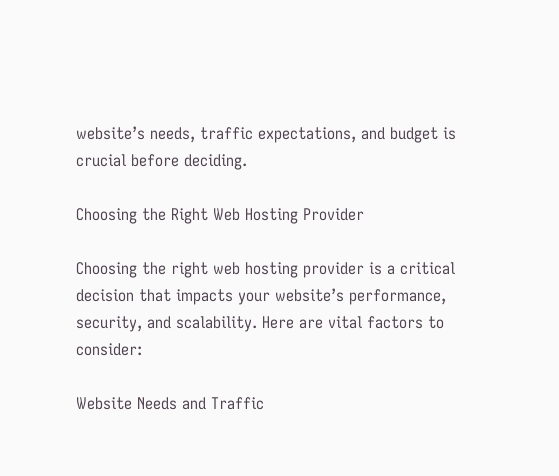website’s needs, traffic expectations, and budget is crucial before deciding.

Choosing the Right Web Hosting Provider

Choosing the right web hosting provider is a critical decision that impacts your website’s performance, security, and scalability. Here are vital factors to consider:

Website Needs and Traffic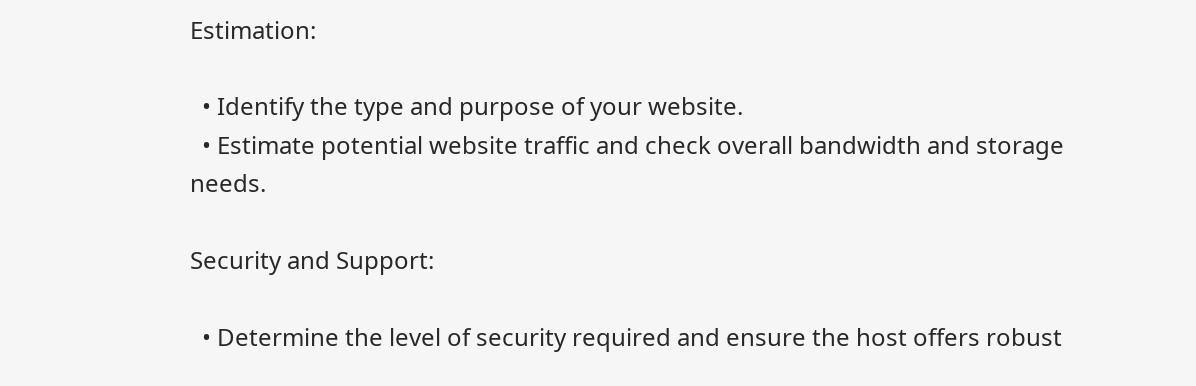Estimation:

  • Identify the type and purpose of your website.
  • Estimate potential website traffic and check overall bandwidth and storage needs.

Security and Support:

  • Determine the level of security required and ensure the host offers robust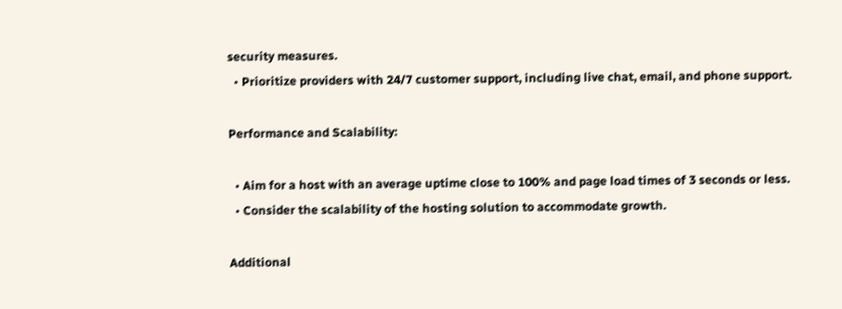security measures.
  • Prioritize providers with 24/7 customer support, including live chat, email, and phone support.

Performance and Scalability:

  • Aim for a host with an average uptime close to 100% and page load times of 3 seconds or less.
  • Consider the scalability of the hosting solution to accommodate growth.

Additional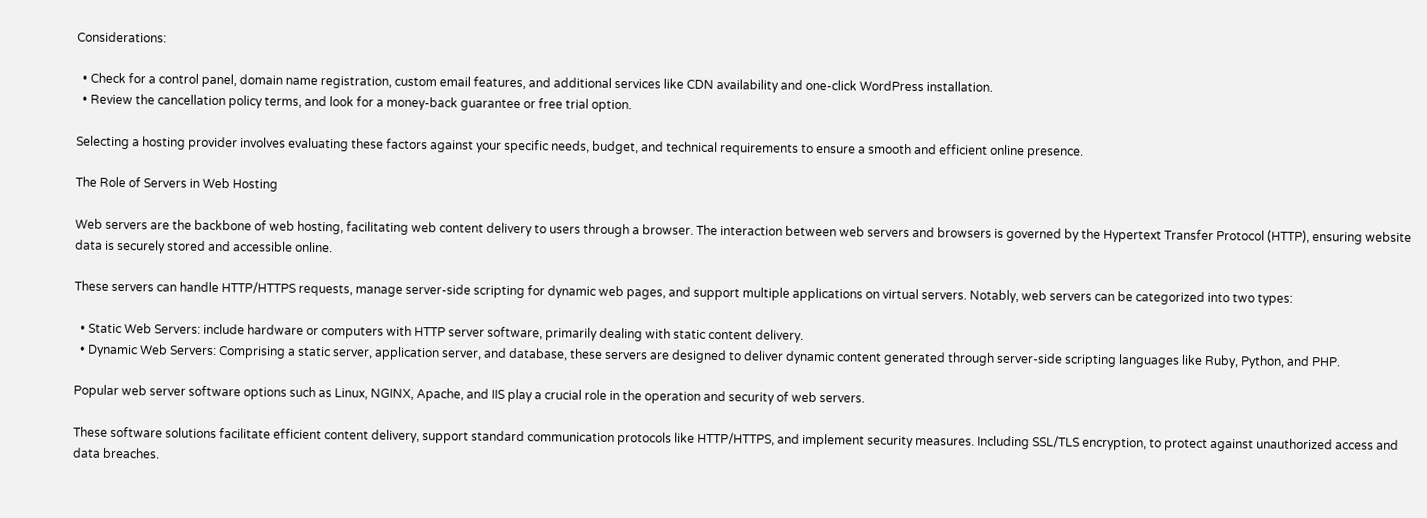Considerations:

  • Check for a control panel, domain name registration, custom email features, and additional services like CDN availability and one-click WordPress installation.
  • Review the cancellation policy terms, and look for a money-back guarantee or free trial option.

Selecting a hosting provider involves evaluating these factors against your specific needs, budget, and technical requirements to ensure a smooth and efficient online presence.

The Role of Servers in Web Hosting

Web servers are the backbone of web hosting, facilitating web content delivery to users through a browser. The interaction between web servers and browsers is governed by the Hypertext Transfer Protocol (HTTP), ensuring website data is securely stored and accessible online.

These servers can handle HTTP/HTTPS requests, manage server-side scripting for dynamic web pages, and support multiple applications on virtual servers. Notably, web servers can be categorized into two types:

  • Static Web Servers: include hardware or computers with HTTP server software, primarily dealing with static content delivery.
  • Dynamic Web Servers: Comprising a static server, application server, and database, these servers are designed to deliver dynamic content generated through server-side scripting languages like Ruby, Python, and PHP.

Popular web server software options such as Linux, NGINX, Apache, and IIS play a crucial role in the operation and security of web servers.

These software solutions facilitate efficient content delivery, support standard communication protocols like HTTP/HTTPS, and implement security measures. Including SSL/TLS encryption, to protect against unauthorized access and data breaches.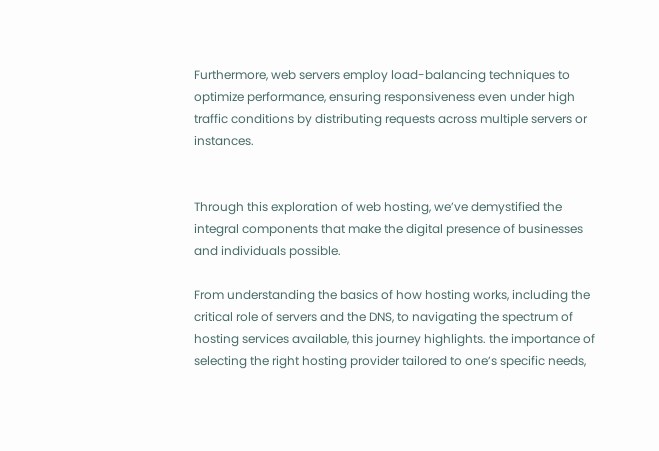Furthermore, web servers employ load-balancing techniques to optimize performance, ensuring responsiveness even under high traffic conditions by distributing requests across multiple servers or instances.


Through this exploration of web hosting, we’ve demystified the integral components that make the digital presence of businesses and individuals possible.

From understanding the basics of how hosting works, including the critical role of servers and the DNS, to navigating the spectrum of hosting services available, this journey highlights. the importance of selecting the right hosting provider tailored to one’s specific needs,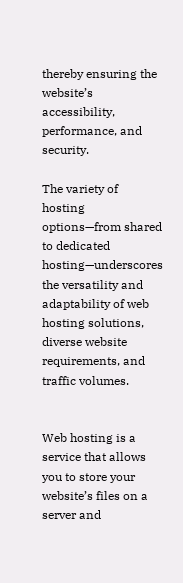thereby ensuring the website’s accessibility, performance, and security.

The variety of hosting options—from shared to dedicated hosting—underscores the versatility and adaptability of web hosting solutions, diverse website requirements, and traffic volumes.


Web hosting is a service that allows you to store your website’s files on a server and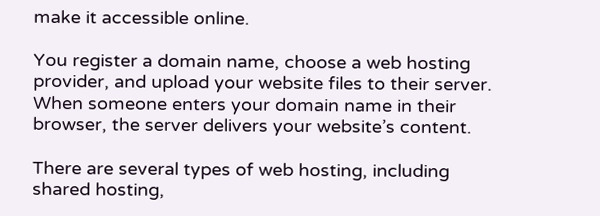make it accessible online.

You register a domain name, choose a web hosting provider, and upload your website files to their server. When someone enters your domain name in their browser, the server delivers your website’s content.

There are several types of web hosting, including shared hosting,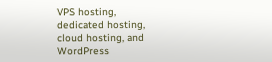VPS hosting, dedicated hosting, cloud hosting, and WordPress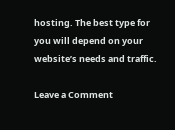hosting. The best type for you will depend on your website’s needs and traffic.

Leave a Comment